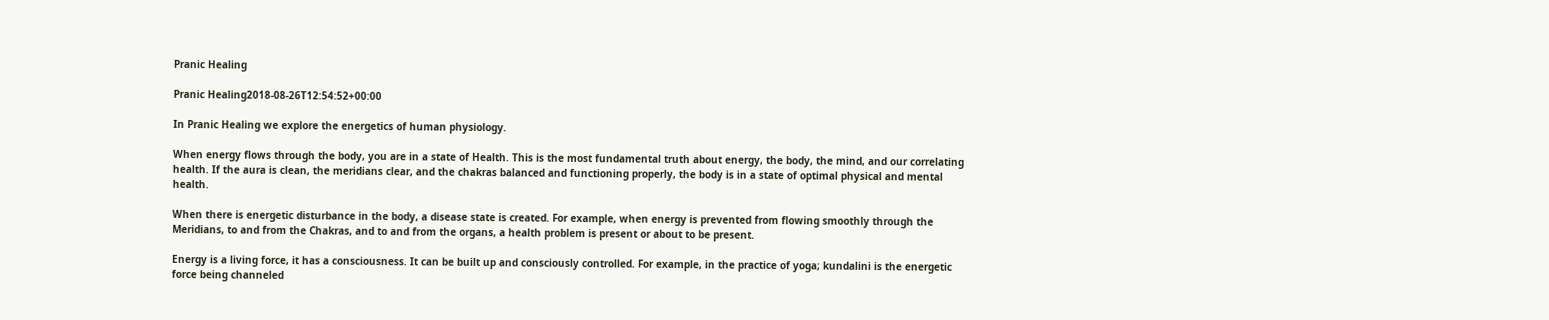Pranic Healing

Pranic Healing2018-08-26T12:54:52+00:00

In Pranic Healing we explore the energetics of human physiology.

When energy flows through the body, you are in a state of Health. This is the most fundamental truth about energy, the body, the mind, and our correlating health. If the aura is clean, the meridians clear, and the chakras balanced and functioning properly, the body is in a state of optimal physical and mental health.

When there is energetic disturbance in the body, a disease state is created. For example, when energy is prevented from flowing smoothly through the Meridians, to and from the Chakras, and to and from the organs, a health problem is present or about to be present.

Energy is a living force, it has a consciousness. It can be built up and consciously controlled. For example, in the practice of yoga; kundalini is the energetic force being channeled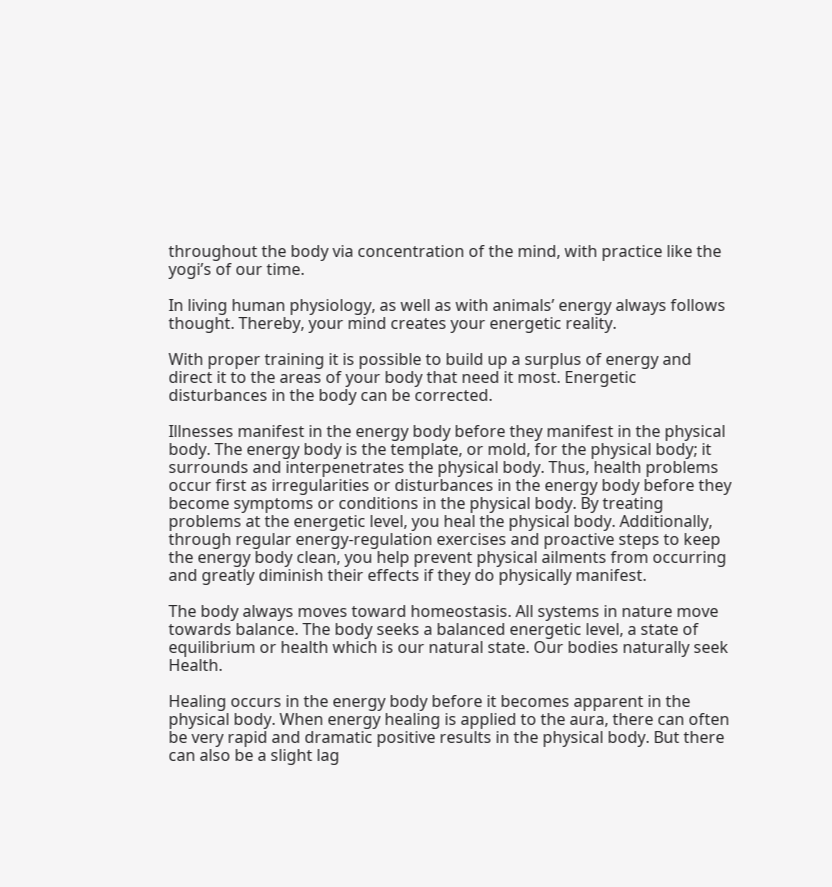throughout the body via concentration of the mind, with practice like the yogi’s of our time.

In living human physiology, as well as with animals’ energy always follows thought. Thereby, your mind creates your energetic reality.

With proper training it is possible to build up a surplus of energy and direct it to the areas of your body that need it most. Energetic disturbances in the body can be corrected.

Illnesses manifest in the energy body before they manifest in the physical body. The energy body is the template, or mold, for the physical body; it surrounds and interpenetrates the physical body. Thus, health problems occur first as irregularities or disturbances in the energy body before they become symptoms or conditions in the physical body. By treating problems at the energetic level, you heal the physical body. Additionally, through regular energy-regulation exercises and proactive steps to keep the energy body clean, you help prevent physical ailments from occurring and greatly diminish their effects if they do physically manifest.

The body always moves toward homeostasis. All systems in nature move towards balance. The body seeks a balanced energetic level, a state of equilibrium or health which is our natural state. Our bodies naturally seek Health.

Healing occurs in the energy body before it becomes apparent in the physical body. When energy healing is applied to the aura, there can often be very rapid and dramatic positive results in the physical body. But there can also be a slight lag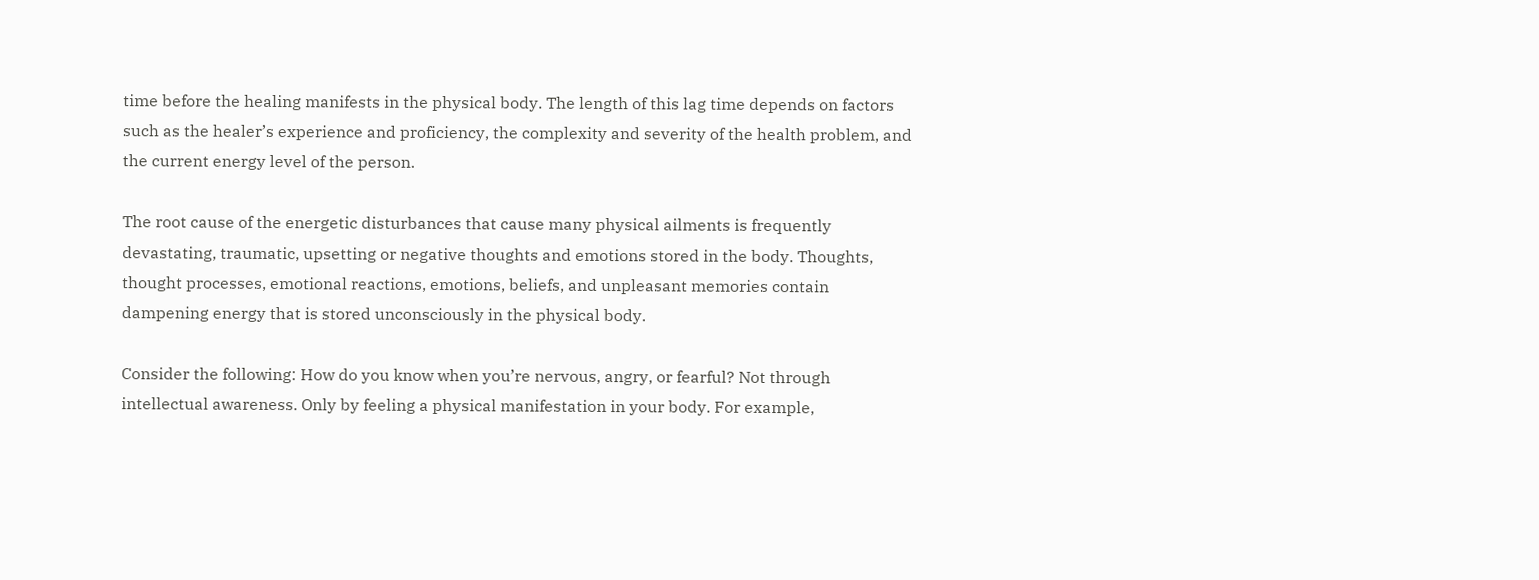time before the healing manifests in the physical body. The length of this lag time depends on factors such as the healer’s experience and proficiency, the complexity and severity of the health problem, and the current energy level of the person.

The root cause of the energetic disturbances that cause many physical ailments is frequently devastating, traumatic, upsetting or negative thoughts and emotions stored in the body. Thoughts, thought processes, emotional reactions, emotions, beliefs, and unpleasant memories contain dampening energy that is stored unconsciously in the physical body.

Consider the following: How do you know when you’re nervous, angry, or fearful? Not through intellectual awareness. Only by feeling a physical manifestation in your body. For example,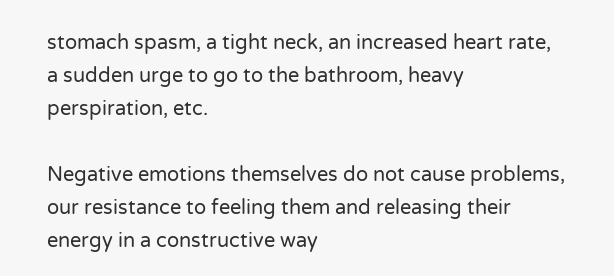stomach spasm, a tight neck, an increased heart rate, a sudden urge to go to the bathroom, heavy perspiration, etc.

Negative emotions themselves do not cause problems, our resistance to feeling them and releasing their energy in a constructive way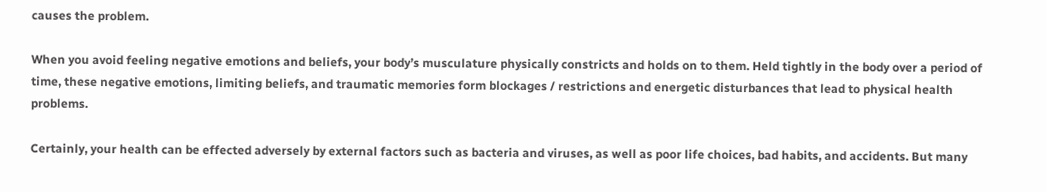causes the problem.

When you avoid feeling negative emotions and beliefs, your body’s musculature physically constricts and holds on to them. Held tightly in the body over a period of time, these negative emotions, limiting beliefs, and traumatic memories form blockages / restrictions and energetic disturbances that lead to physical health problems.

Certainly, your health can be effected adversely by external factors such as bacteria and viruses, as well as poor life choices, bad habits, and accidents. But many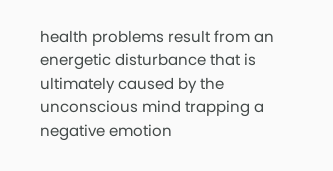health problems result from an energetic disturbance that is ultimately caused by the unconscious mind trapping a negative emotion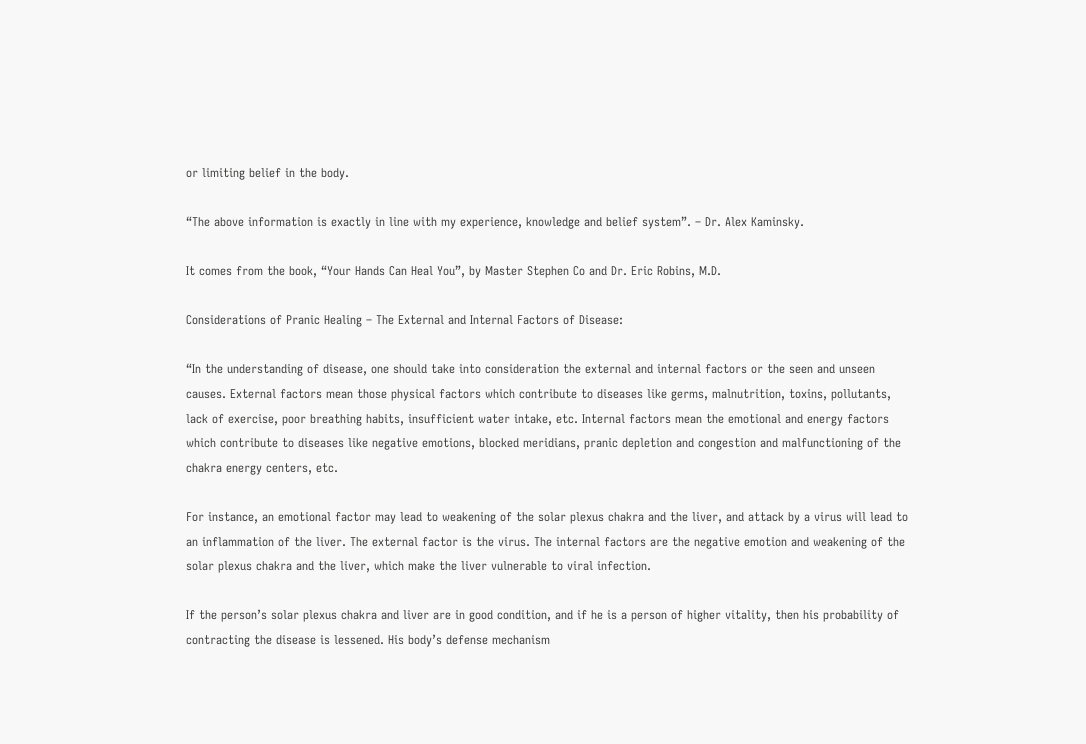or limiting belief in the body.

“The above information is exactly in line with my experience, knowledge and belief system”. – Dr. Alex Kaminsky.

It comes from the book, “Your Hands Can Heal You”, by Master Stephen Co and Dr. Eric Robins, M.D.

Considerations of Pranic Healing – The External and Internal Factors of Disease:

“In the understanding of disease, one should take into consideration the external and internal factors or the seen and unseen causes. External factors mean those physical factors which contribute to diseases like germs, malnutrition, toxins, pollutants, lack of exercise, poor breathing habits, insufficient water intake, etc. Internal factors mean the emotional and energy factors which contribute to diseases like negative emotions, blocked meridians, pranic depletion and congestion and malfunctioning of the chakra energy centers, etc.

For instance, an emotional factor may lead to weakening of the solar plexus chakra and the liver, and attack by a virus will lead to an inflammation of the liver. The external factor is the virus. The internal factors are the negative emotion and weakening of the solar plexus chakra and the liver, which make the liver vulnerable to viral infection.

If the person’s solar plexus chakra and liver are in good condition, and if he is a person of higher vitality, then his probability of contracting the disease is lessened. His body’s defense mechanism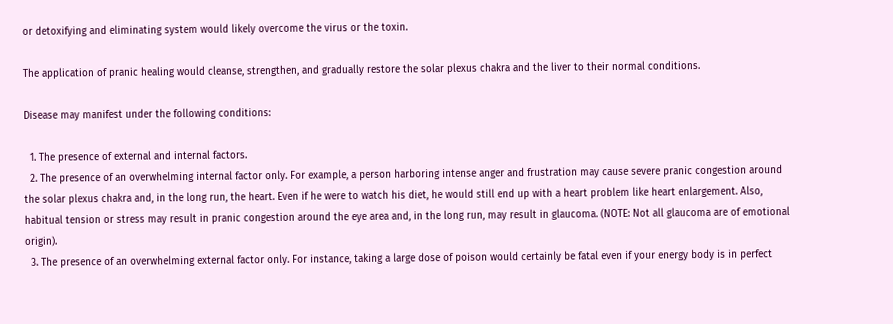or detoxifying and eliminating system would likely overcome the virus or the toxin.

The application of pranic healing would cleanse, strengthen, and gradually restore the solar plexus chakra and the liver to their normal conditions.

Disease may manifest under the following conditions:

  1. The presence of external and internal factors.
  2. The presence of an overwhelming internal factor only. For example, a person harboring intense anger and frustration may cause severe pranic congestion around the solar plexus chakra and, in the long run, the heart. Even if he were to watch his diet, he would still end up with a heart problem like heart enlargement. Also, habitual tension or stress may result in pranic congestion around the eye area and, in the long run, may result in glaucoma. (NOTE: Not all glaucoma are of emotional origin).
  3. The presence of an overwhelming external factor only. For instance, taking a large dose of poison would certainly be fatal even if your energy body is in perfect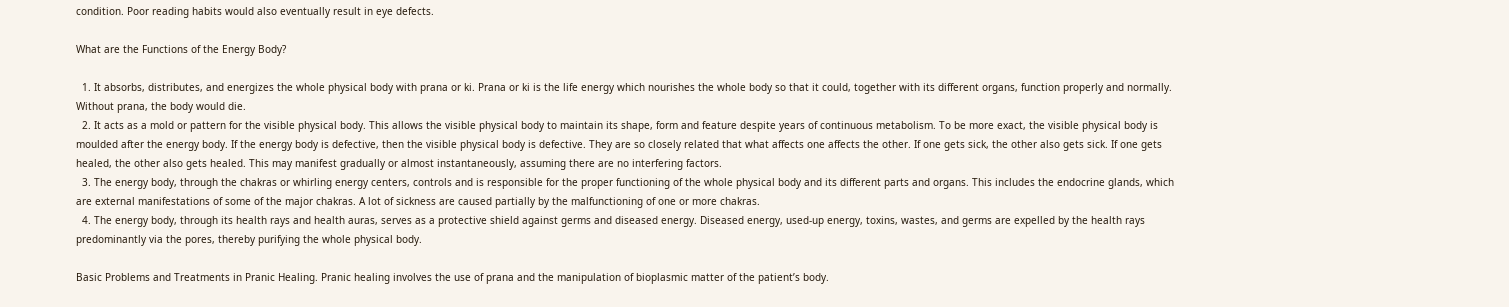condition. Poor reading habits would also eventually result in eye defects.

What are the Functions of the Energy Body?

  1. It absorbs, distributes, and energizes the whole physical body with prana or ki. Prana or ki is the life energy which nourishes the whole body so that it could, together with its different organs, function properly and normally. Without prana, the body would die.
  2. It acts as a mold or pattern for the visible physical body. This allows the visible physical body to maintain its shape, form and feature despite years of continuous metabolism. To be more exact, the visible physical body is moulded after the energy body. If the energy body is defective, then the visible physical body is defective. They are so closely related that what affects one affects the other. If one gets sick, the other also gets sick. If one gets healed, the other also gets healed. This may manifest gradually or almost instantaneously, assuming there are no interfering factors.
  3. The energy body, through the chakras or whirling energy centers, controls and is responsible for the proper functioning of the whole physical body and its different parts and organs. This includes the endocrine glands, which are external manifestations of some of the major chakras. A lot of sickness are caused partially by the malfunctioning of one or more chakras.
  4. The energy body, through its health rays and health auras, serves as a protective shield against germs and diseased energy. Diseased energy, used-up energy, toxins, wastes, and germs are expelled by the health rays predominantly via the pores, thereby purifying the whole physical body.

Basic Problems and Treatments in Pranic Healing. Pranic healing involves the use of prana and the manipulation of bioplasmic matter of the patient’s body.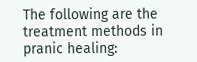The following are the treatment methods in pranic healing: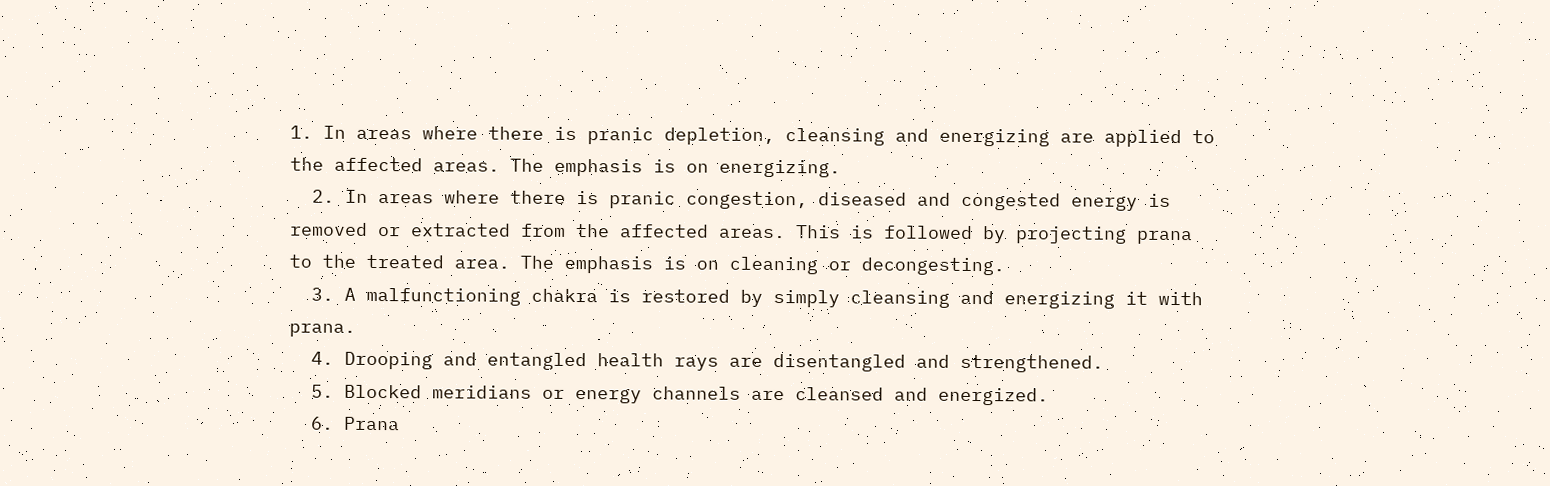1. In areas where there is pranic depletion, cleansing and energizing are applied to the affected areas. The emphasis is on energizing.
  2. In areas where there is pranic congestion, diseased and congested energy is removed or extracted from the affected areas. This is followed by projecting prana to the treated area. The emphasis is on cleaning or decongesting.
  3. A malfunctioning chakra is restored by simply cleansing and energizing it with prana.
  4. Drooping and entangled health rays are disentangled and strengthened.
  5. Blocked meridians or energy channels are cleansed and energized.
  6. Prana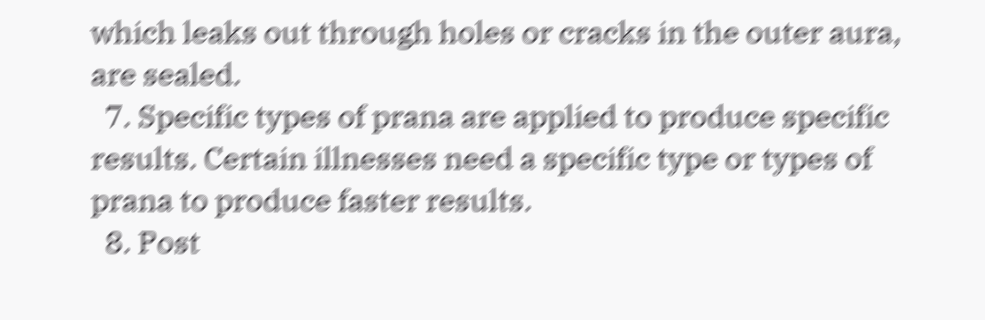which leaks out through holes or cracks in the outer aura, are sealed.
  7. Specific types of prana are applied to produce specific results. Certain illnesses need a specific type or types of prana to produce faster results.
  8. Post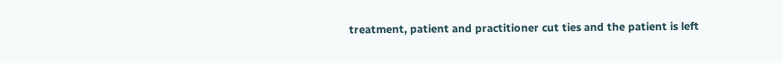treatment, patient and practitioner cut ties and the patient is left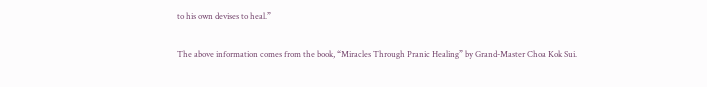to his own devises to heal.”

The above information comes from the book, “Miracles Through Pranic Healing” by Grand-Master Choa Kok Sui.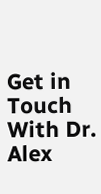Get in Touch With Dr. Alex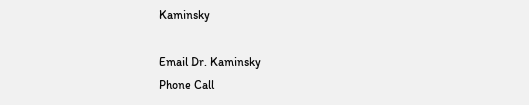Kaminsky

Email Dr. Kaminsky
Phone Call